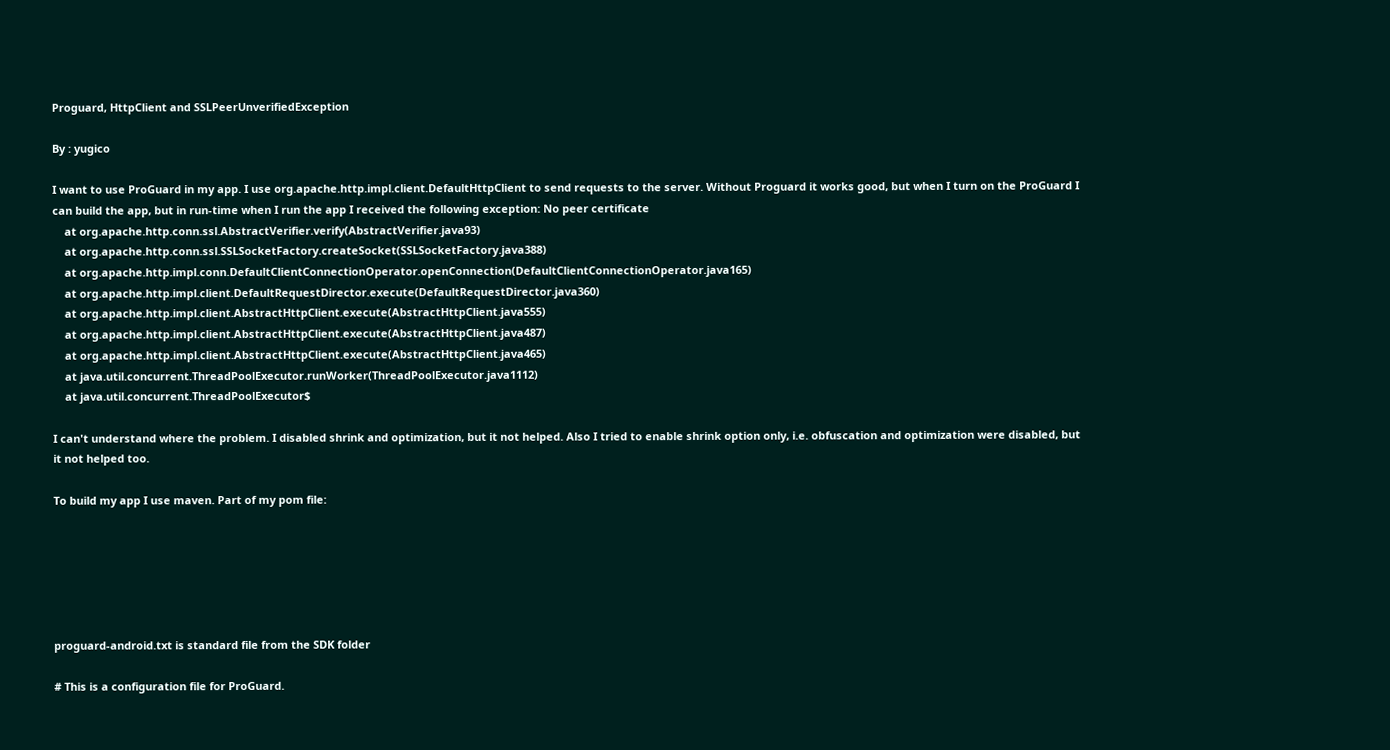Proguard, HttpClient and SSLPeerUnverifiedException

By : yugico

I want to use ProGuard in my app. I use org.apache.http.impl.client.DefaultHttpClient to send requests to the server. Without Proguard it works good, but when I turn on the ProGuard I can build the app, but in run-time when I run the app I received the following exception: No peer certificate
    at org.apache.http.conn.ssl.AbstractVerifier.verify(AbstractVerifier.java93)
    at org.apache.http.conn.ssl.SSLSocketFactory.createSocket(SSLSocketFactory.java388)
    at org.apache.http.impl.conn.DefaultClientConnectionOperator.openConnection(DefaultClientConnectionOperator.java165)
    at org.apache.http.impl.client.DefaultRequestDirector.execute(DefaultRequestDirector.java360)
    at org.apache.http.impl.client.AbstractHttpClient.execute(AbstractHttpClient.java555)
    at org.apache.http.impl.client.AbstractHttpClient.execute(AbstractHttpClient.java487)
    at org.apache.http.impl.client.AbstractHttpClient.execute(AbstractHttpClient.java465)
    at java.util.concurrent.ThreadPoolExecutor.runWorker(ThreadPoolExecutor.java1112)
    at java.util.concurrent.ThreadPoolExecutor$

I can't understand where the problem. I disabled shrink and optimization, but it not helped. Also I tried to enable shrink option only, i.e. obfuscation and optimization were disabled, but it not helped too.

To build my app I use maven. Part of my pom file:






proguard-android.txt is standard file from the SDK folder

# This is a configuration file for ProGuard.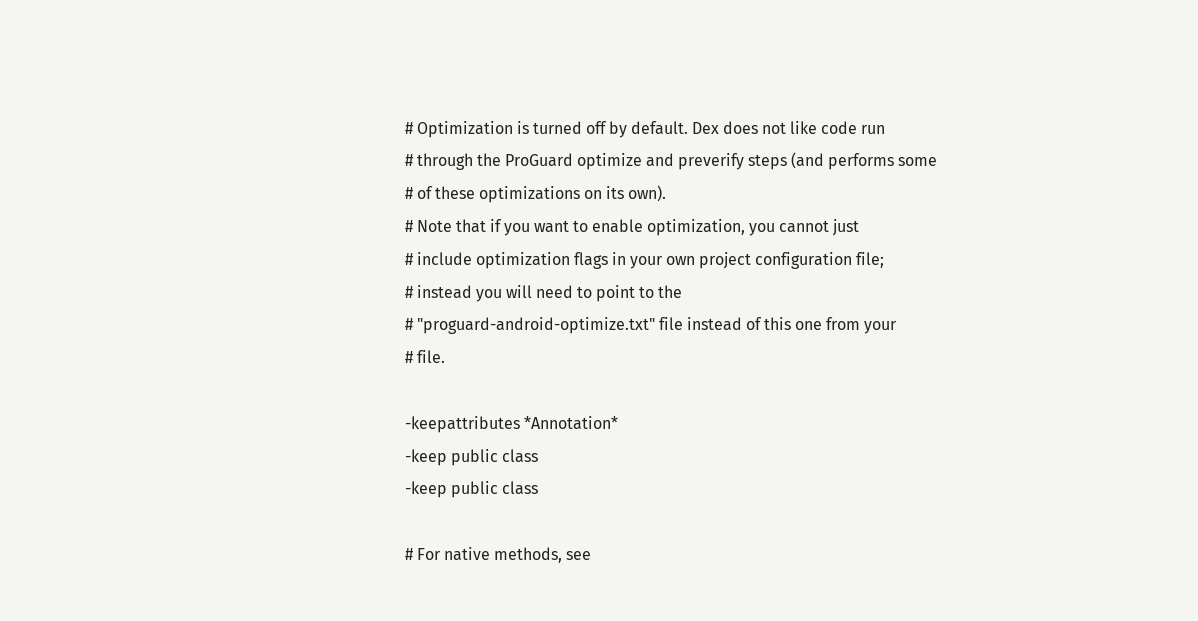# Optimization is turned off by default. Dex does not like code run
# through the ProGuard optimize and preverify steps (and performs some
# of these optimizations on its own).
# Note that if you want to enable optimization, you cannot just
# include optimization flags in your own project configuration file;
# instead you will need to point to the
# "proguard-android-optimize.txt" file instead of this one from your
# file.

-keepattributes *Annotation*
-keep public class
-keep public class

# For native methods, see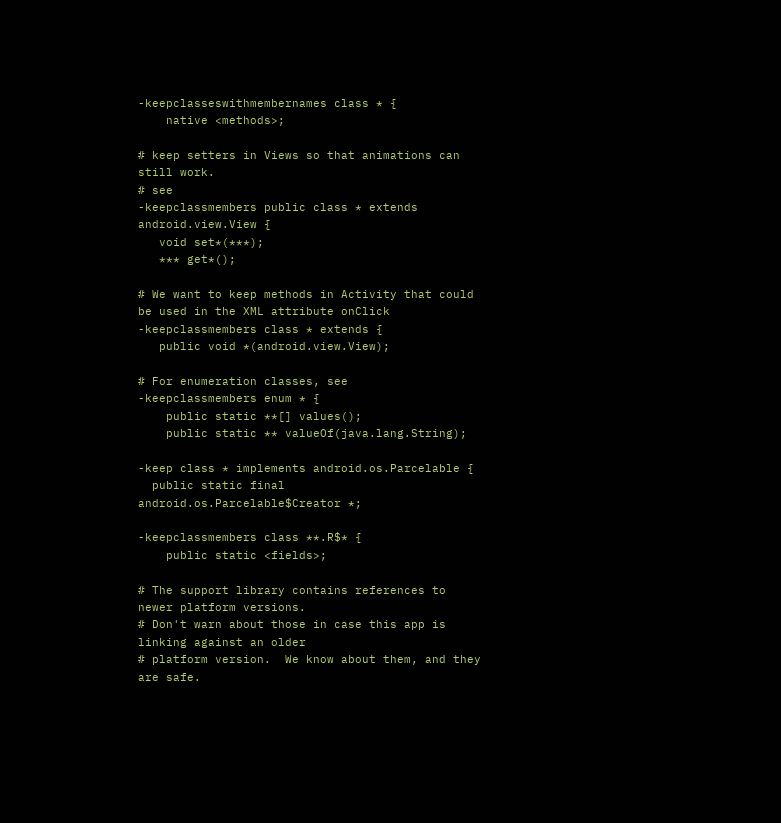-keepclasseswithmembernames class * {
    native <methods>;

# keep setters in Views so that animations can still work.
# see
-keepclassmembers public class * extends android.view.View {
   void set*(***);
   *** get*();

# We want to keep methods in Activity that could be used in the XML attribute onClick
-keepclassmembers class * extends {
   public void *(android.view.View);

# For enumeration classes, see
-keepclassmembers enum * {
    public static **[] values();
    public static ** valueOf(java.lang.String);

-keep class * implements android.os.Parcelable {
  public static final android.os.Parcelable$Creator *;

-keepclassmembers class **.R$* {
    public static <fields>;

# The support library contains references to newer platform versions.
# Don't warn about those in case this app is linking against an older
# platform version.  We know about them, and they are safe.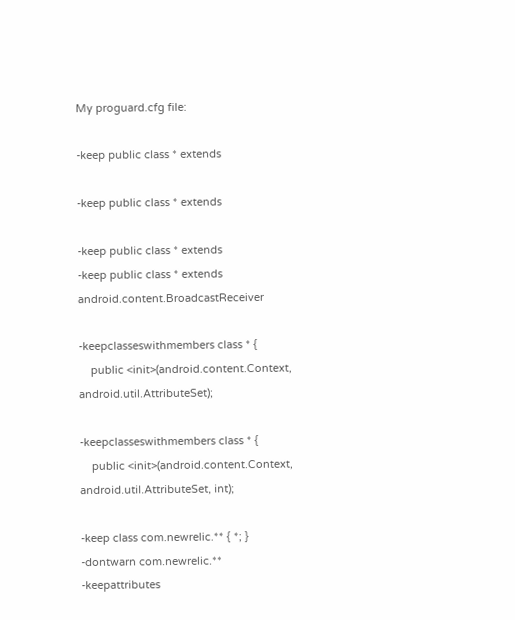My proguard.cfg file:

-keep public class * extends

-keep public class * extends

-keep public class * extends
-keep public class * extends android.content.BroadcastReceiver

-keepclasseswithmembers class * {
    public <init>(android.content.Context, android.util.AttributeSet);

-keepclasseswithmembers class * {
    public <init>(android.content.Context, android.util.AttributeSet, int);

-keep class com.newrelic.** { *; }
-dontwarn com.newrelic.**
-keepattributes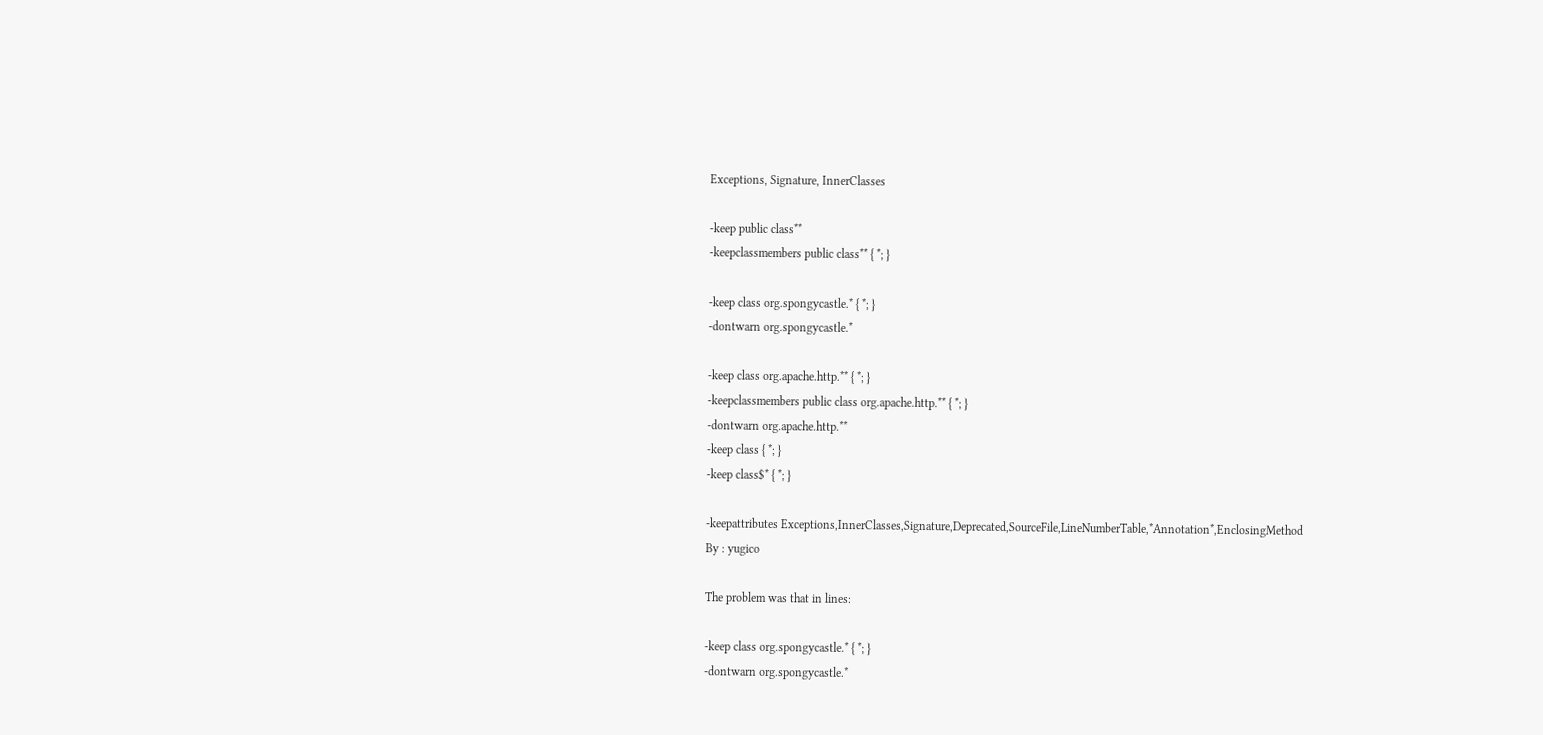Exceptions, Signature, InnerClasses

-keep public class**
-keepclassmembers public class** { *; }

-keep class org.spongycastle.* { *; }
-dontwarn org.spongycastle.*

-keep class org.apache.http.** { *; }
-keepclassmembers public class org.apache.http.** { *; }
-dontwarn org.apache.http.**
-keep class { *; }
-keep class$* { *; }

-keepattributes Exceptions,InnerClasses,Signature,Deprecated,SourceFile,LineNumberTable,*Annotation*,EnclosingMethod
By : yugico

The problem was that in lines:

-keep class org.spongycastle.* { *; }
-dontwarn org.spongycastle.*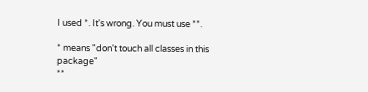I used *. It's wrong. You must use **.

* means "don't touch all classes in this package"
**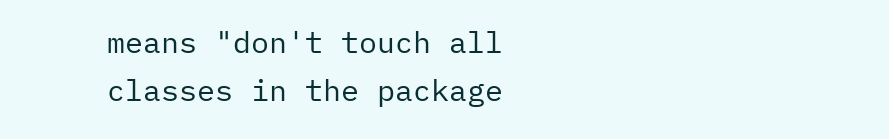means "don't touch all classes in the package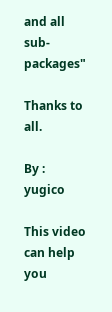and all sub-packages"

Thanks to all.

By : yugico

This video can help you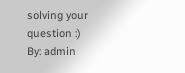solving your question :)
By: admin